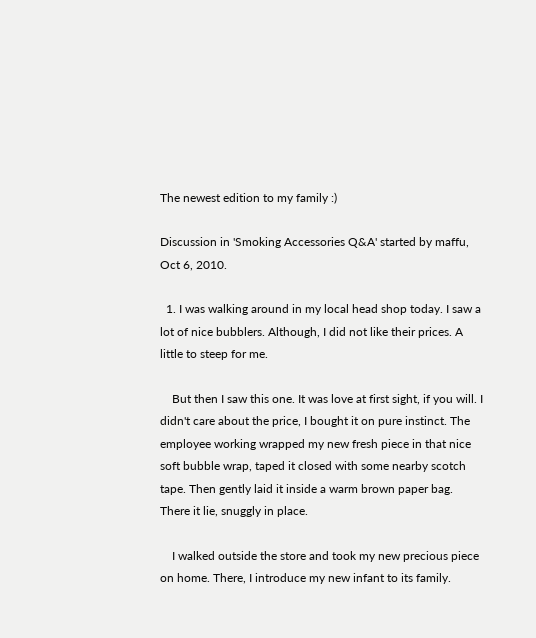The newest edition to my family :)

Discussion in 'Smoking Accessories Q&A' started by maffu, Oct 6, 2010.

  1. I was walking around in my local head shop today. I saw a lot of nice bubblers. Although, I did not like their prices. A little to steep for me.

    But then I saw this one. It was love at first sight, if you will. I didn't care about the price, I bought it on pure instinct. The employee working wrapped my new fresh piece in that nice soft bubble wrap, taped it closed with some nearby scotch tape. Then gently laid it inside a warm brown paper bag. There it lie, snuggly in place.

    I walked outside the store and took my new precious piece on home. There, I introduce my new infant to its family.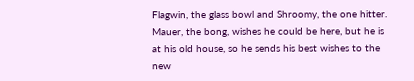Flagwin, the glass bowl and Shroomy, the one hitter. Mauer, the bong, wishes he could be here, but he is at his old house, so he sends his best wishes to the new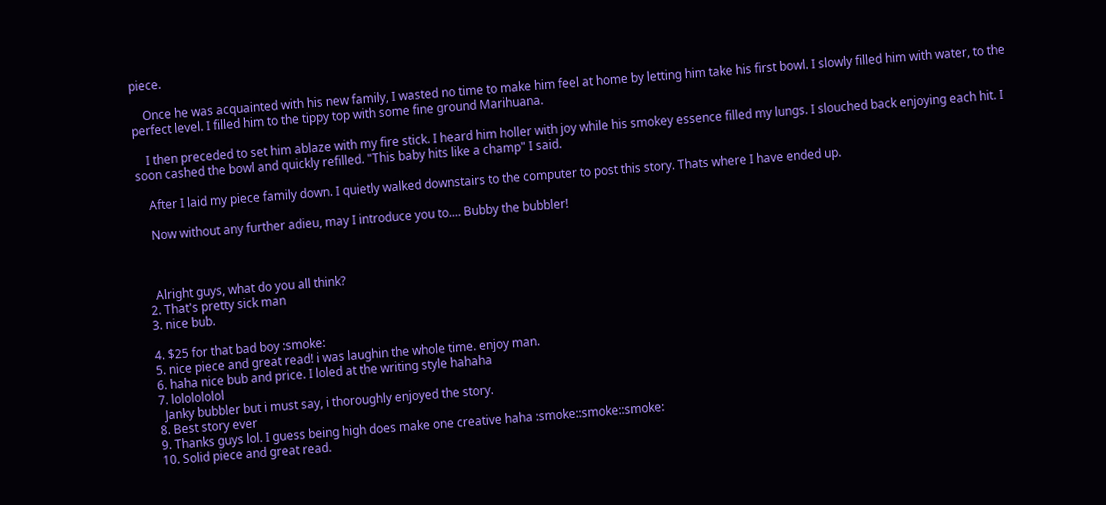piece.

    Once he was acquainted with his new family, I wasted no time to make him feel at home by letting him take his first bowl. I slowly filled him with water, to the perfect level. I filled him to the tippy top with some fine ground Marihuana.

    I then preceded to set him ablaze with my fire stick. I heard him holler with joy while his smokey essence filled my lungs. I slouched back enjoying each hit. I soon cashed the bowl and quickly refilled. "This baby hits like a champ" I said.

    After I laid my piece family down. I quietly walked downstairs to the computer to post this story. Thats where I have ended up.

    Now without any further adieu, may I introduce you to.... Bubby the bubbler!



    Alright guys, what do you all think?
  2. That's pretty sick man
  3. nice bub.

  4. $25 for that bad boy :smoke:
  5. nice piece and great read! i was laughin the whole time. enjoy man.
  6. haha nice bub and price. I loled at the writing style hahaha
  7. lololololol
    Janky bubbler but i must say, i thoroughly enjoyed the story.
  8. Best story ever
  9. Thanks guys lol. I guess being high does make one creative haha :smoke::smoke::smoke:
  10. Solid piece and great read.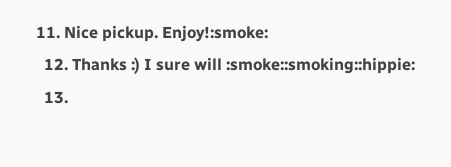11. Nice pickup. Enjoy!:smoke:
  12. Thanks :) I sure will :smoke::smoking::hippie:
  13.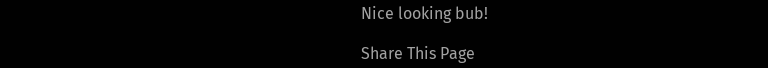Nice looking bub!

Share This Page